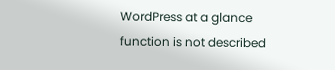WordPress at a glance
function is not described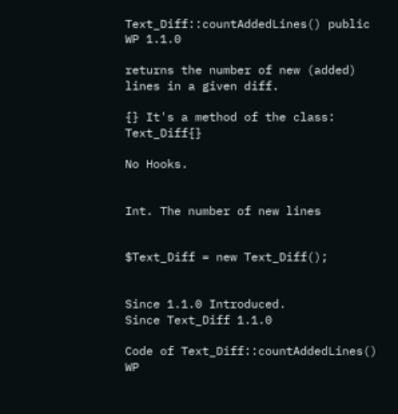Text_Diff::countAddedLines() public WP 1.1.0

returns the number of new (added) lines in a given diff.

{} It's a method of the class: Text_Diff{}

No Hooks.


Int. The number of new lines


$Text_Diff = new Text_Diff();


Since 1.1.0 Introduced.
Since Text_Diff 1.1.0

Code of Text_Diff::countAddedLines() WP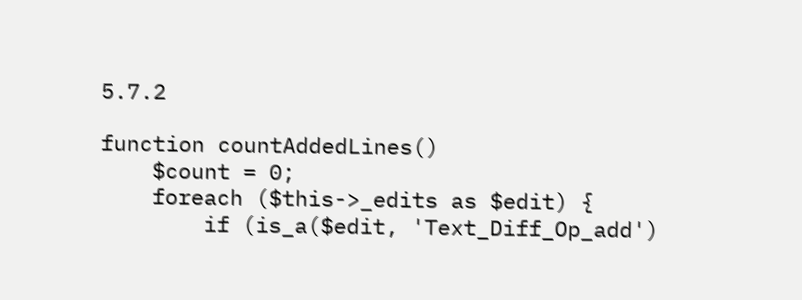5.7.2

function countAddedLines()
    $count = 0;
    foreach ($this->_edits as $edit) {
        if (is_a($edit, 'Text_Diff_Op_add')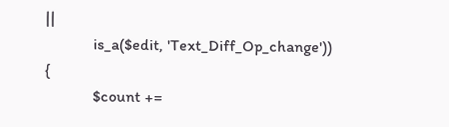||
            is_a($edit, 'Text_Diff_Op_change')) {
            $count +=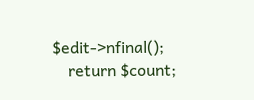$edit->nfinal();
    return $count;